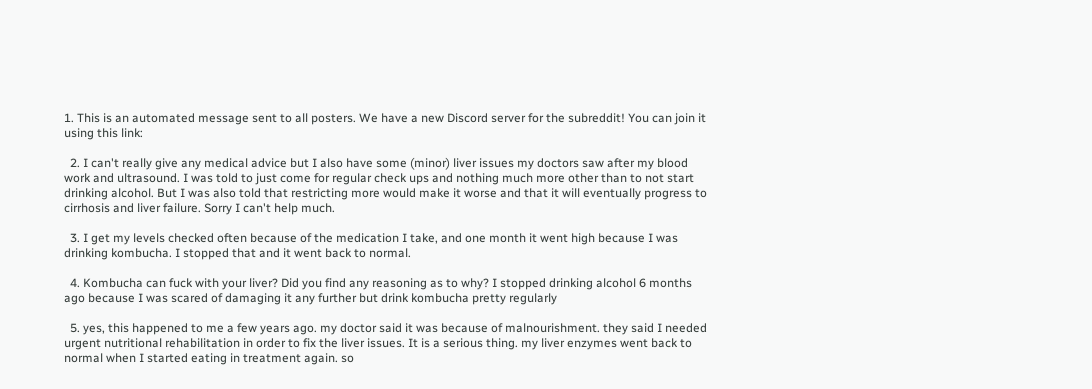1. This is an automated message sent to all posters. We have a new Discord server for the subreddit! You can join it using this link:

  2. I can't really give any medical advice but I also have some (minor) liver issues my doctors saw after my blood work and ultrasound. I was told to just come for regular check ups and nothing much more other than to not start drinking alcohol. But I was also told that restricting more would make it worse and that it will eventually progress to cirrhosis and liver failure. Sorry I can't help much.

  3. I get my levels checked often because of the medication I take, and one month it went high because I was drinking kombucha. I stopped that and it went back to normal.

  4. Kombucha can fuck with your liver? Did you find any reasoning as to why? I stopped drinking alcohol 6 months ago because I was scared of damaging it any further but drink kombucha pretty regularly

  5. yes, this happened to me a few years ago. my doctor said it was because of malnourishment. they said I needed urgent nutritional rehabilitation in order to fix the liver issues. It is a serious thing. my liver enzymes went back to normal when I started eating in treatment again. so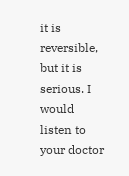it is reversible, but it is serious. I would listen to your doctor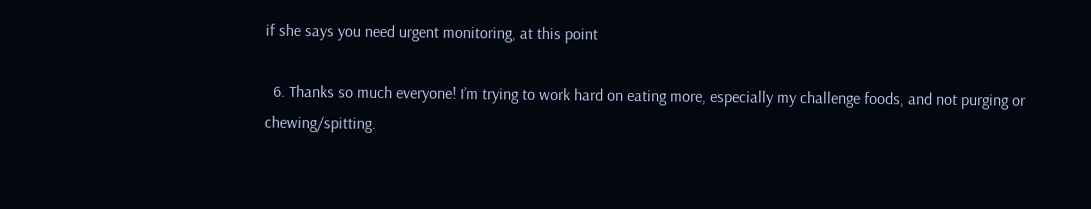if she says you need urgent monitoring, at this point

  6. Thanks so much everyone! I’m trying to work hard on eating more, especially my challenge foods, and not purging or chewing/spitting.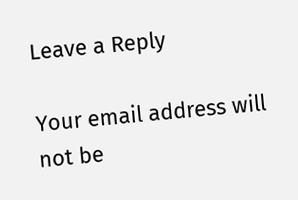Leave a Reply

Your email address will not be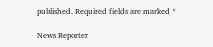published. Required fields are marked *

News Reporter